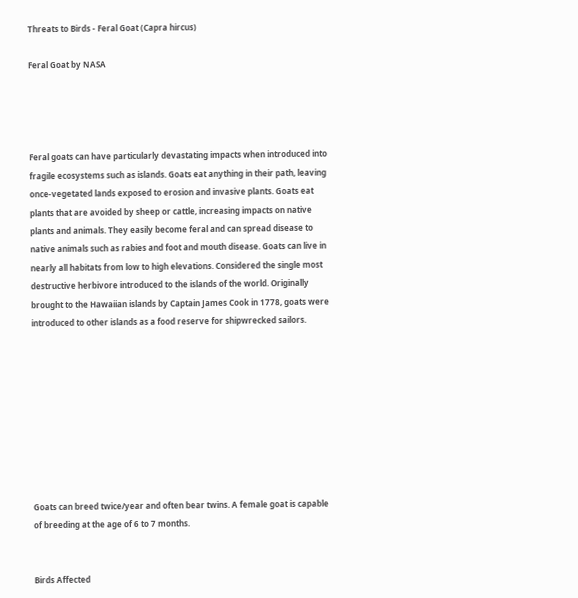Threats to Birds - Feral Goat (Capra hircus)

Feral Goat by NASA




Feral goats can have particularly devastating impacts when introduced into fragile ecosystems such as islands. Goats eat anything in their path, leaving once-vegetated lands exposed to erosion and invasive plants. Goats eat plants that are avoided by sheep or cattle, increasing impacts on native plants and animals. They easily become feral and can spread disease to native animals such as rabies and foot and mouth disease. Goats can live in nearly all habitats from low to high elevations. Considered the single most destructive herbivore introduced to the islands of the world. Originally brought to the Hawaiian islands by Captain James Cook in 1778, goats were introduced to other islands as a food reserve for shipwrecked sailors.









Goats can breed twice/year and often bear twins. A female goat is capable of breeding at the age of 6 to 7 months.


Birds Affected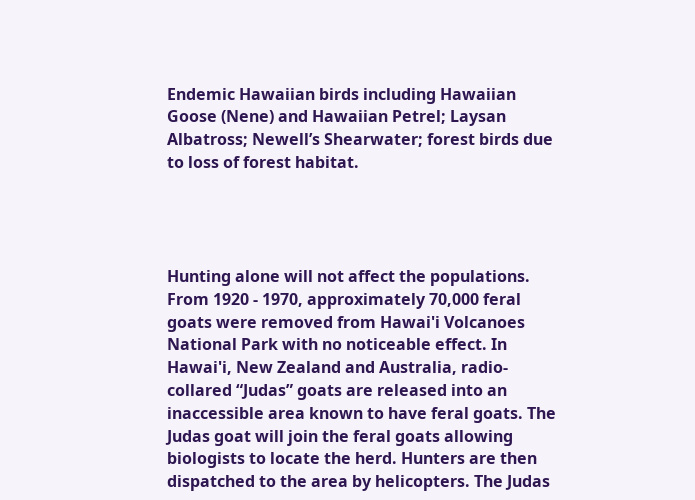Endemic Hawaiian birds including Hawaiian Goose (Nene) and Hawaiian Petrel; Laysan Albatross; Newell’s Shearwater; forest birds due to loss of forest habitat.




Hunting alone will not affect the populations. From 1920 - 1970, approximately 70,000 feral goats were removed from Hawai'i Volcanoes National Park with no noticeable effect. In Hawai'i, New Zealand and Australia, radio-collared “Judas” goats are released into an inaccessible area known to have feral goats. The Judas goat will join the feral goats allowing biologists to locate the herd. Hunters are then dispatched to the area by helicopters. The Judas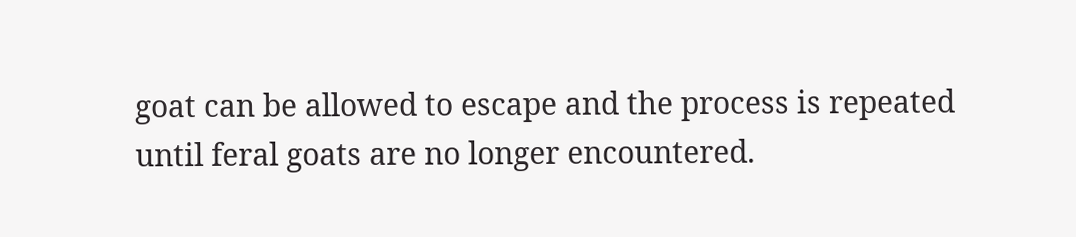goat can be allowed to escape and the process is repeated until feral goats are no longer encountered.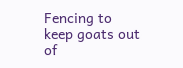Fencing to keep goats out of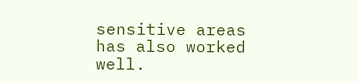sensitive areas has also worked well.